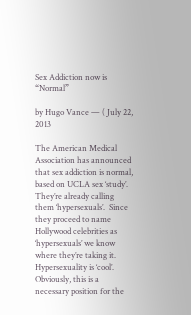Sex Addiction now is “Normal”

by Hugo Vance — ( July 22, 2013

The American Medical Association has announced that sex addiction is normal, based on UCLA sex ‘study’.
They’re already calling them ‘hypersexuals’.  Since they proceed to name Hollywood celebrities as ‘hypersexuals’ we know where they’re taking it.  Hypersexuality is ‘cool’.
Obviously, this is a necessary position for the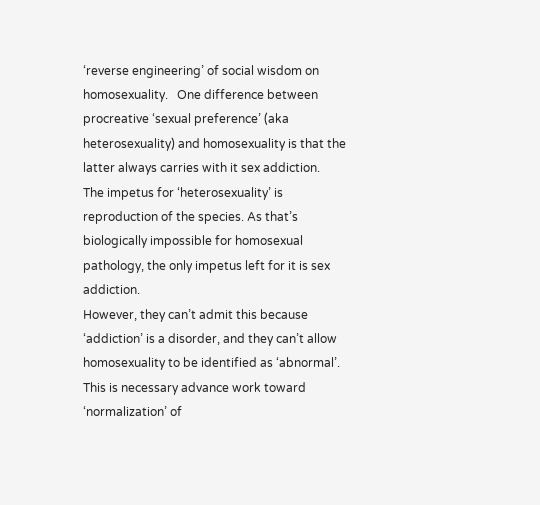‘reverse engineering’ of social wisdom on homosexuality.   One difference between procreative ‘sexual preference’ (aka heterosexuality) and homosexuality is that the latter always carries with it sex addiction.
The impetus for ‘heterosexuality’ is reproduction of the species. As that’s biologically impossible for homosexual pathology, the only impetus left for it is sex addiction.
However, they can’t admit this because ‘addiction’ is a disorder, and they can’t allow homosexuality to be identified as ‘abnormal’.
This is necessary advance work toward ‘normalization’ of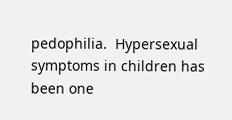pedophilia.  Hypersexual symptoms in children has been one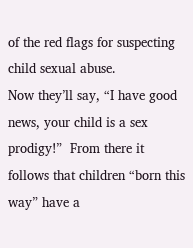of the red flags for suspecting child sexual abuse.
Now they’ll say, “I have good news, your child is a sex prodigy!”  From there it follows that children “born this way” have a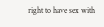right to have sex with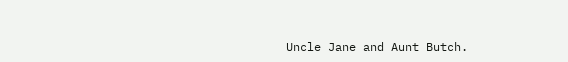Uncle Jane and Aunt Butch.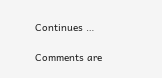Continues …

Comments are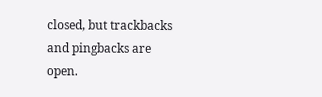closed, but trackbacks and pingbacks are open.